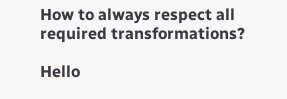How to always respect all required transformations?

Hello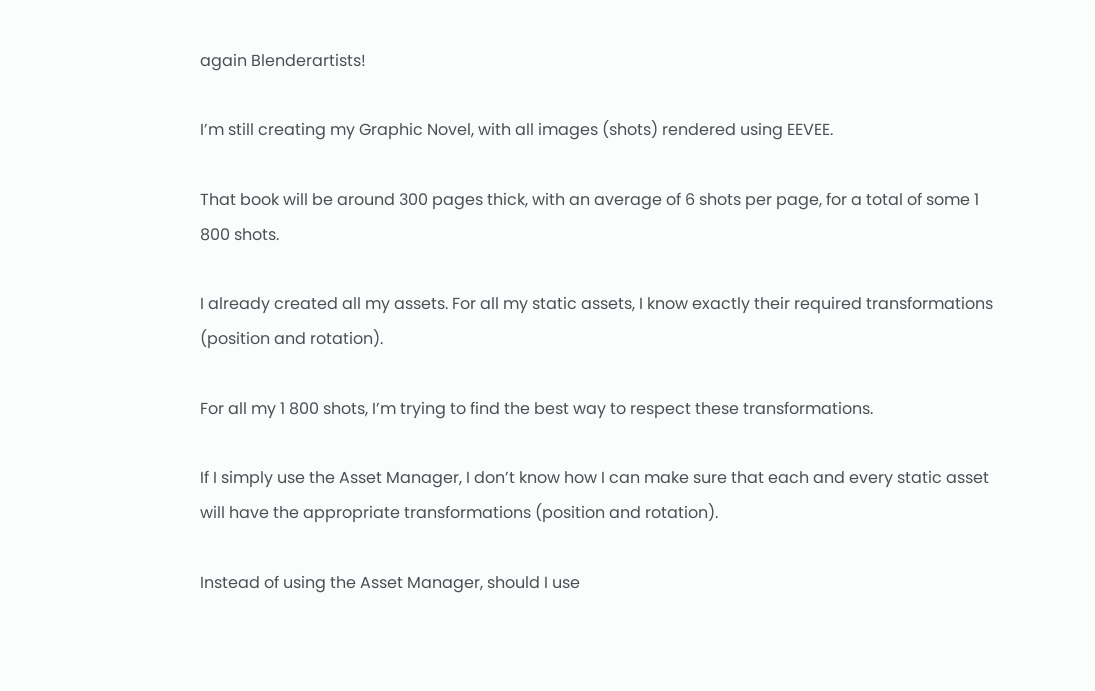again Blenderartists!

I’m still creating my Graphic Novel, with all images (shots) rendered using EEVEE.

That book will be around 300 pages thick, with an average of 6 shots per page, for a total of some 1 800 shots.

I already created all my assets. For all my static assets, I know exactly their required transformations (position and rotation).

For all my 1 800 shots, I’m trying to find the best way to respect these transformations.

If I simply use the Asset Manager, I don’t know how I can make sure that each and every static asset will have the appropriate transformations (position and rotation).

Instead of using the Asset Manager, should I use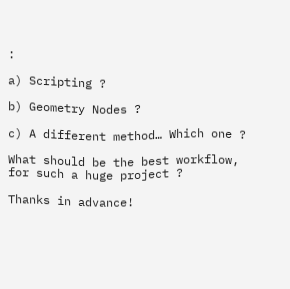:

a) Scripting ?

b) Geometry Nodes ?

c) A different method… Which one ?

What should be the best workflow, for such a huge project ?

Thanks in advance!